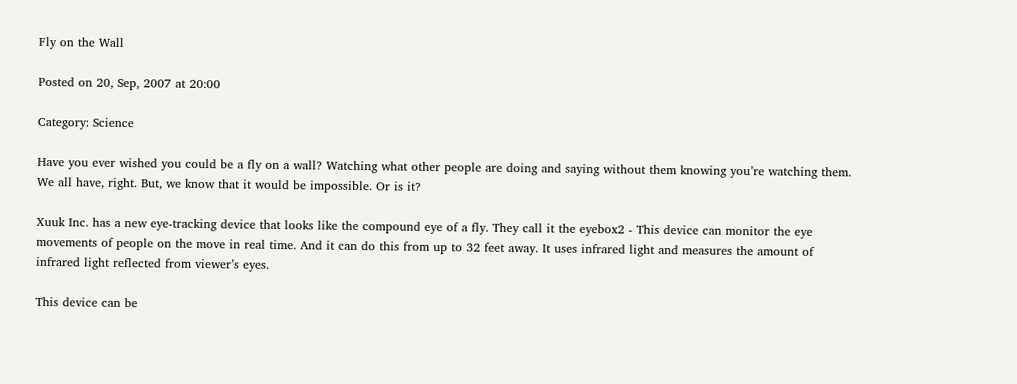Fly on the Wall

Posted on 20, Sep, 2007 at 20:00

Category: Science

Have you ever wished you could be a fly on a wall? Watching what other people are doing and saying without them knowing you’re watching them. We all have, right. But, we know that it would be impossible. Or is it?

Xuuk Inc. has a new eye-tracking device that looks like the compound eye of a fly. They call it the eyebox2 - This device can monitor the eye movements of people on the move in real time. And it can do this from up to 32 feet away. It uses infrared light and measures the amount of infrared light reflected from viewer’s eyes.

This device can be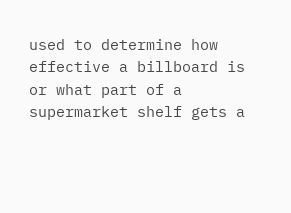used to determine how effective a billboard is or what part of a supermarket shelf gets a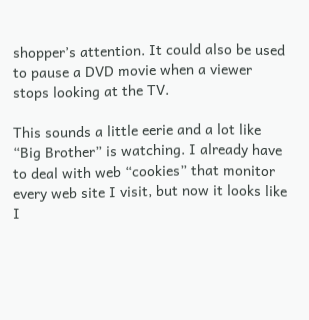shopper’s attention. It could also be used to pause a DVD movie when a viewer stops looking at the TV.

This sounds a little eerie and a lot like “Big Brother” is watching. I already have to deal with web “cookies” that monitor every web site I visit, but now it looks like I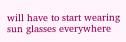will have to start wearing sun glasses everywhere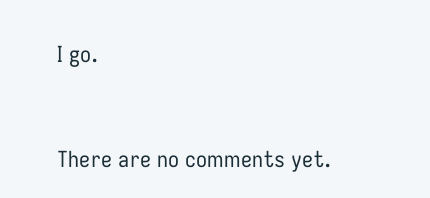I go.


There are no comments yet.